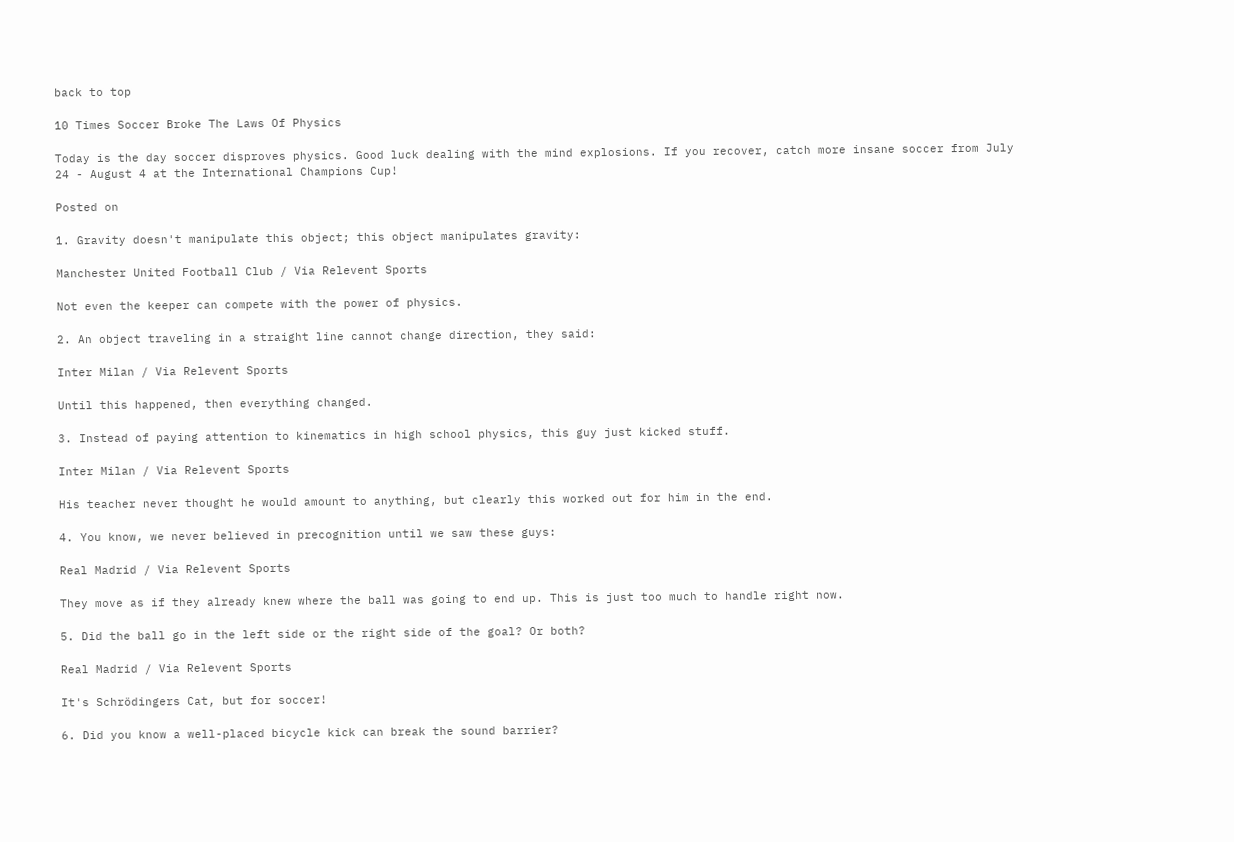back to top

10 Times Soccer Broke The Laws Of Physics

Today is the day soccer disproves physics. Good luck dealing with the mind explosions. If you recover, catch more insane soccer from July 24 - August 4 at the International Champions Cup!

Posted on

1. Gravity doesn't manipulate this object; this object manipulates gravity:

Manchester United Football Club / Via Relevent Sports

Not even the keeper can compete with the power of physics.

2. An object traveling in a straight line cannot change direction, they said:

Inter Milan / Via Relevent Sports

Until this happened, then everything changed.

3. Instead of paying attention to kinematics in high school physics, this guy just kicked stuff.

Inter Milan / Via Relevent Sports

His teacher never thought he would amount to anything, but clearly this worked out for him in the end.

4. You know, we never believed in precognition until we saw these guys:

Real Madrid / Via Relevent Sports

They move as if they already knew where the ball was going to end up. This is just too much to handle right now.

5. Did the ball go in the left side or the right side of the goal? Or both?

Real Madrid / Via Relevent Sports

It's Schrödingers Cat, but for soccer!

6. Did you know a well-placed bicycle kick can break the sound barrier?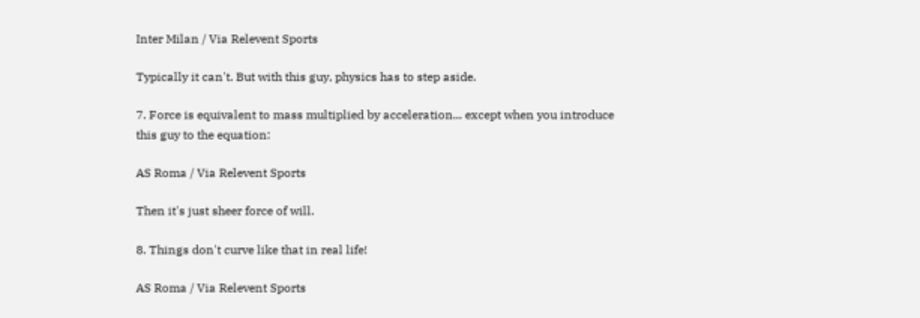Inter Milan / Via Relevent Sports

Typically it can't. But with this guy, physics has to step aside.

7. Force is equivalent to mass multiplied by acceleration... except when you introduce this guy to the equation:

AS Roma / Via Relevent Sports

Then it's just sheer force of will.

8. Things don't curve like that in real life!

AS Roma / Via Relevent Sports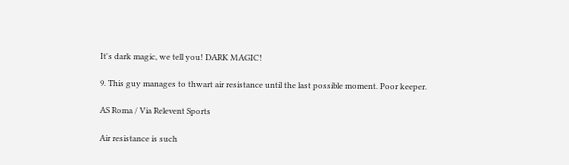It's dark magic, we tell you! DARK MAGIC!

9. This guy manages to thwart air resistance until the last possible moment. Poor keeper.

AS Roma / Via Relevent Sports

Air resistance is such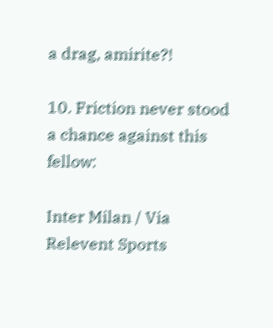a drag, amirite?!

10. Friction never stood a chance against this fellow:

Inter Milan / Via Relevent Sports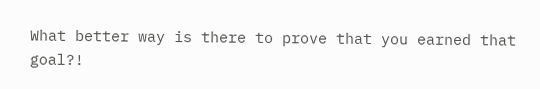What better way is there to prove that you earned that goal?!